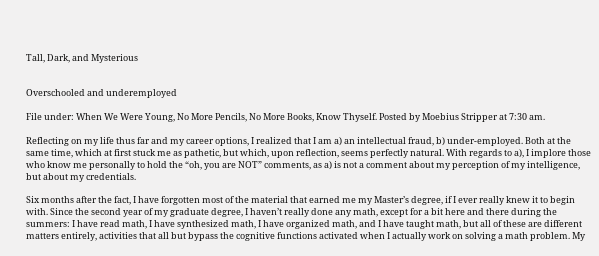Tall, Dark, and Mysterious


Overschooled and underemployed

File under: When We Were Young, No More Pencils, No More Books, Know Thyself. Posted by Moebius Stripper at 7:30 am.

Reflecting on my life thus far and my career options, I realized that I am a) an intellectual fraud, b) under-employed. Both at the same time, which at first stuck me as pathetic, but which, upon reflection, seems perfectly natural. With regards to a), I implore those who know me personally to hold the “oh, you are NOT” comments, as a) is not a comment about my perception of my intelligence, but about my credentials.

Six months after the fact, I have forgotten most of the material that earned me my Master’s degree, if I ever really knew it to begin with. Since the second year of my graduate degree, I haven’t really done any math, except for a bit here and there during the summers: I have read math, I have synthesized math, I have organized math, and I have taught math, but all of these are different matters entirely, activities that all but bypass the cognitive functions activated when I actually work on solving a math problem. My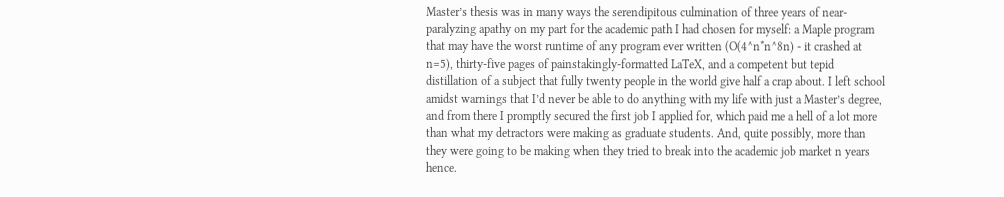Master’s thesis was in many ways the serendipitous culmination of three years of near-paralyzing apathy on my part for the academic path I had chosen for myself: a Maple program that may have the worst runtime of any program ever written (O(4^n*n^8n) - it crashed at n=5), thirty-five pages of painstakingly-formatted LaTeX, and a competent but tepid distillation of a subject that fully twenty people in the world give half a crap about. I left school amidst warnings that I’d never be able to do anything with my life with just a Master’s degree, and from there I promptly secured the first job I applied for, which paid me a hell of a lot more than what my detractors were making as graduate students. And, quite possibly, more than they were going to be making when they tried to break into the academic job market n years hence.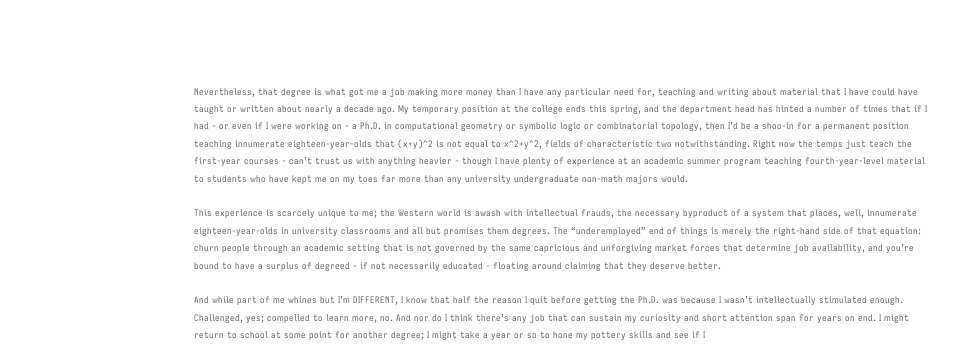Nevertheless, that degree is what got me a job making more money than I have any particular need for, teaching and writing about material that I have could have taught or written about nearly a decade ago. My temporary position at the college ends this spring, and the department head has hinted a number of times that if I had - or even if I were working on - a Ph.D. in computational geometry or symbolic logic or combinatorial topology, then I’d be a shoo-in for a permanent position teaching innumerate eighteen-year-olds that (x+y)^2 is not equal to x^2+y^2, fields of characteristic two notwithstanding. Right now the temps just teach the first-year courses - can’t trust us with anything heavier - though I have plenty of experience at an academic summer program teaching fourth-year-level material to students who have kept me on my toes far more than any university undergraduate non-math majors would.

This experience is scarcely unique to me; the Western world is awash with intellectual frauds, the necessary byproduct of a system that places, well, innumerate eighteen-year-olds in university classrooms and all but promises them degrees. The “underemployed” end of things is merely the right-hand side of that equation: churn people through an academic setting that is not governed by the same capricious and unforgiving market forces that determine job availability, and you’re bound to have a surplus of degreed - if not necessarily educated - floating around claiming that they deserve better.

And while part of me whines but I’m DIFFERENT, I know that half the reason I quit before getting the Ph.D. was because I wasn’t intellectually stimulated enough. Challenged, yes; compelled to learn more, no. And nor do I think there’s any job that can sustain my curiosity and short attention span for years on end. I might return to school at some point for another degree; I might take a year or so to hone my pottery skills and see if I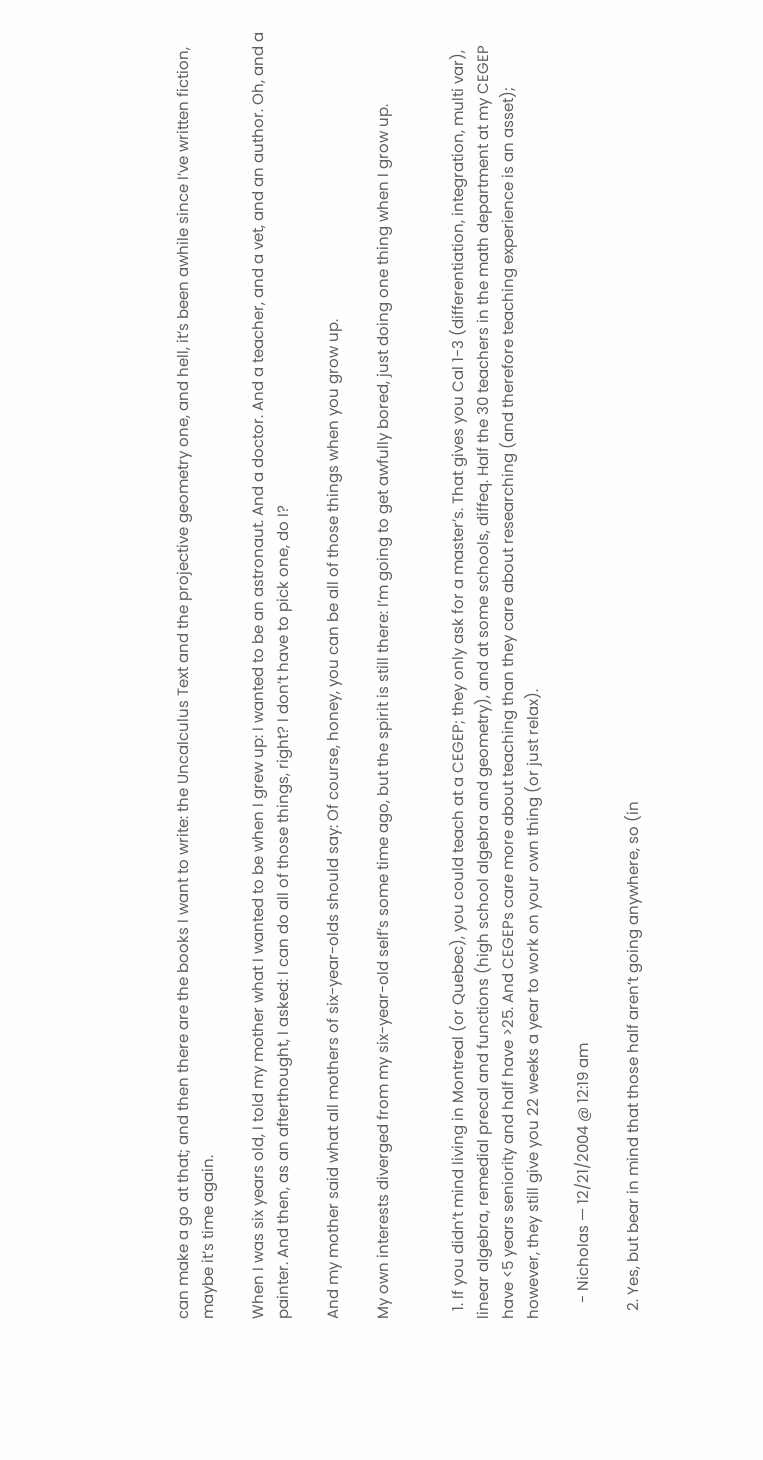can make a go at that; and then there are the books I want to write: the Uncalculus Text and the projective geometry one, and hell, it’s been awhile since I’ve written fiction, maybe it’s time again.

When I was six years old, I told my mother what I wanted to be when I grew up: I wanted to be an astronaut. And a doctor. And a teacher, and a vet, and an author. Oh, and a painter. And then, as an afterthought, I asked: I can do all of those things, right? I don’t have to pick one, do I?

And my mother said what all mothers of six-year-olds should say: Of course, honey, you can be all of those things when you grow up.

My own interests diverged from my six-year-old self’s some time ago, but the spirit is still there: I’m going to get awfully bored, just doing one thing when I grow up.


  1. If you didn’t mind living in Montreal (or Quebec), you could teach at a CEGEP; they only ask for a master’s. That gives you Cal 1-3 (differentiation, integration, multi var), linear algebra, remedial precal and functions (high school algebra and geometry), and at some schools, diffeq. Half the 30 teachers in the math department at my CEGEP have <5 years seniority and half have >25. And CEGEPs care more about teaching than they care about researching (and therefore teaching experience is an asset); however, they still give you 22 weeks a year to work on your own thing (or just relax).

    - Nicholas — 12/21/2004 @ 12:19 am

  2. Yes, but bear in mind that those half aren’t going anywhere, so (in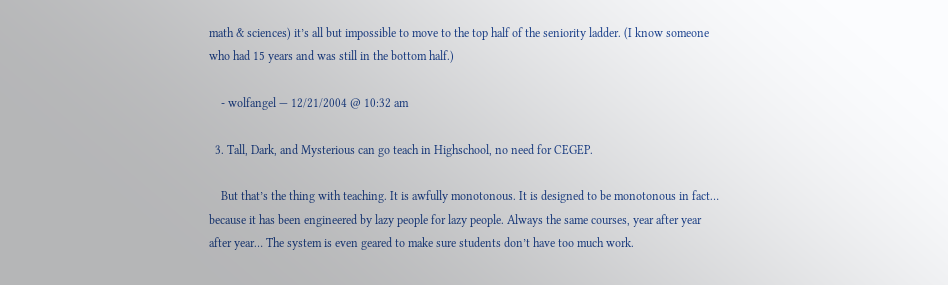math & sciences) it’s all but impossible to move to the top half of the seniority ladder. (I know someone who had 15 years and was still in the bottom half.)

    - wolfangel — 12/21/2004 @ 10:32 am

  3. Tall, Dark, and Mysterious can go teach in Highschool, no need for CEGEP.

    But that’s the thing with teaching. It is awfully monotonous. It is designed to be monotonous in fact… because it has been engineered by lazy people for lazy people. Always the same courses, year after year after year… The system is even geared to make sure students don’t have too much work.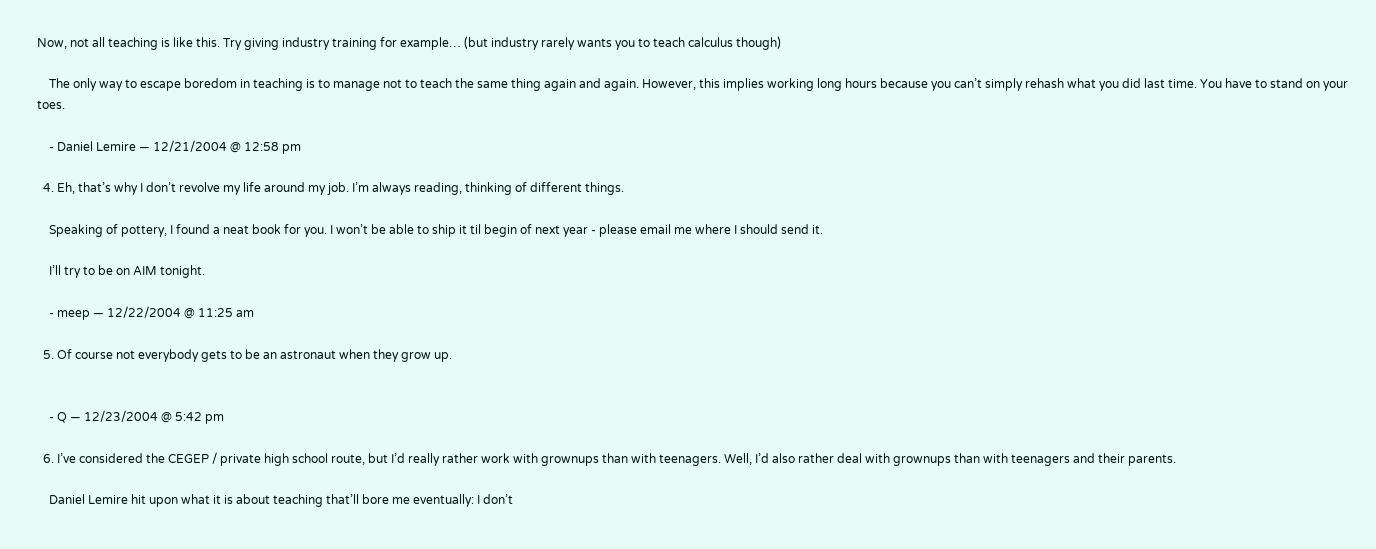Now, not all teaching is like this. Try giving industry training for example… (but industry rarely wants you to teach calculus though)

    The only way to escape boredom in teaching is to manage not to teach the same thing again and again. However, this implies working long hours because you can’t simply rehash what you did last time. You have to stand on your toes.

    - Daniel Lemire — 12/21/2004 @ 12:58 pm

  4. Eh, that’s why I don’t revolve my life around my job. I’m always reading, thinking of different things.

    Speaking of pottery, I found a neat book for you. I won’t be able to ship it til begin of next year - please email me where I should send it.

    I’ll try to be on AIM tonight.

    - meep — 12/22/2004 @ 11:25 am

  5. Of course not everybody gets to be an astronaut when they grow up.


    - Q — 12/23/2004 @ 5:42 pm

  6. I’ve considered the CEGEP / private high school route, but I’d really rather work with grownups than with teenagers. Well, I’d also rather deal with grownups than with teenagers and their parents.

    Daniel Lemire hit upon what it is about teaching that’ll bore me eventually: I don’t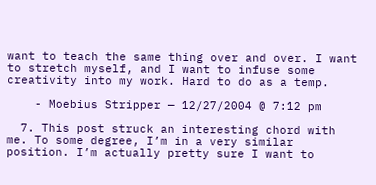want to teach the same thing over and over. I want to stretch myself, and I want to infuse some creativity into my work. Hard to do as a temp.

    - Moebius Stripper — 12/27/2004 @ 7:12 pm

  7. This post struck an interesting chord with me. To some degree, I’m in a very similar position. I’m actually pretty sure I want to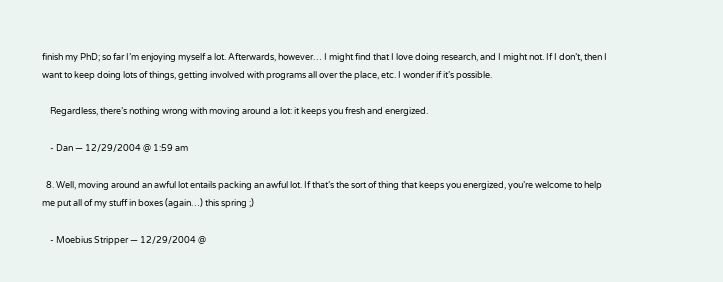finish my PhD; so far I’m enjoying myself a lot. Afterwards, however… I might find that I love doing research, and I might not. If I don’t, then I want to keep doing lots of things, getting involved with programs all over the place, etc. I wonder if it’s possible.

    Regardless, there’s nothing wrong with moving around a lot: it keeps you fresh and energized.

    - Dan — 12/29/2004 @ 1:59 am

  8. Well, moving around an awful lot entails packing an awful lot. If that’s the sort of thing that keeps you energized, you’re welcome to help me put all of my stuff in boxes (again…) this spring ;)

    - Moebius Stripper — 12/29/2004 @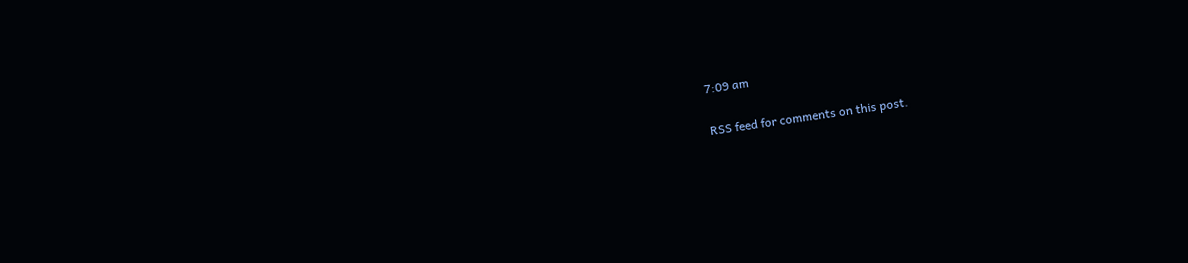7:09 am

RSS feed for comments on this post.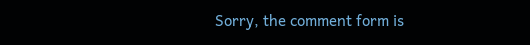Sorry, the comment form is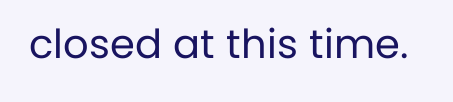closed at this time.